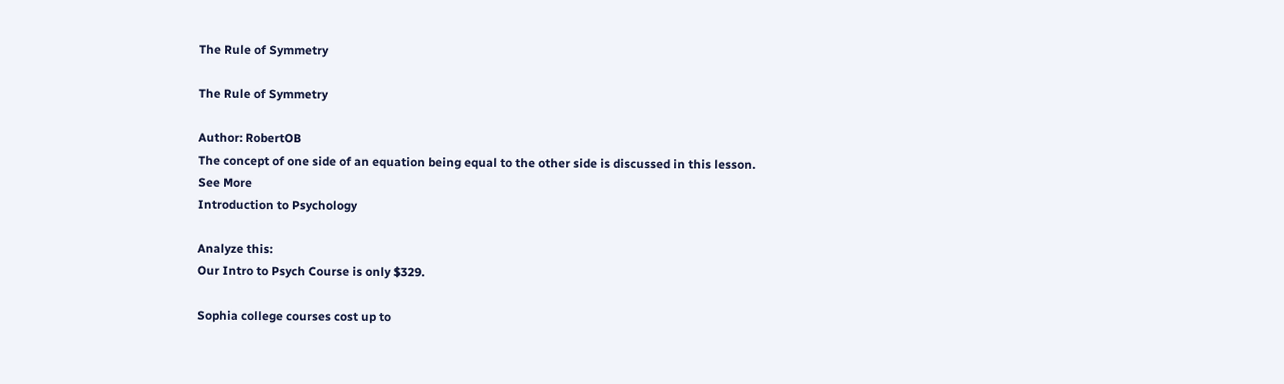The Rule of Symmetry

The Rule of Symmetry

Author: RobertOB
The concept of one side of an equation being equal to the other side is discussed in this lesson.
See More
Introduction to Psychology

Analyze this:
Our Intro to Psych Course is only $329.

Sophia college courses cost up to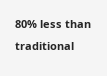80% less than traditional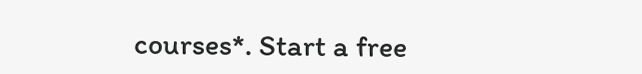courses*. Start a free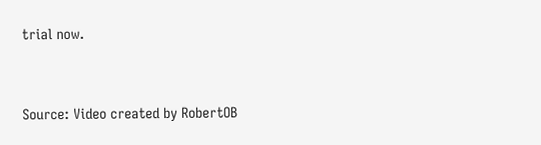trial now.


Source: Video created by RobertOB